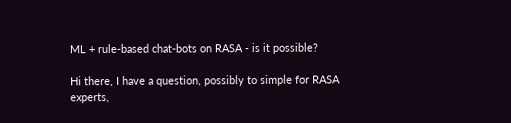ML + rule-based chat-bots on RASA - is it possible?

Hi there, I have a question, possibly to simple for RASA experts,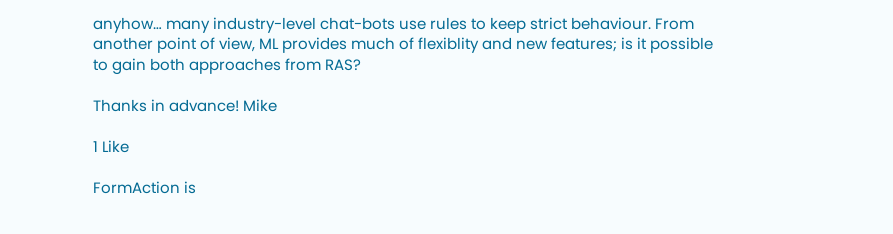anyhow… many industry-level chat-bots use rules to keep strict behaviour. From another point of view, ML provides much of flexiblity and new features; is it possible to gain both approaches from RAS?

Thanks in advance! Mike

1 Like

FormAction is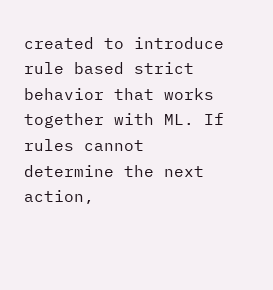created to introduce rule based strict behavior that works together with ML. If rules cannot determine the next action,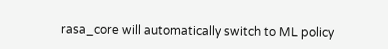rasa_core will automatically switch to ML policy